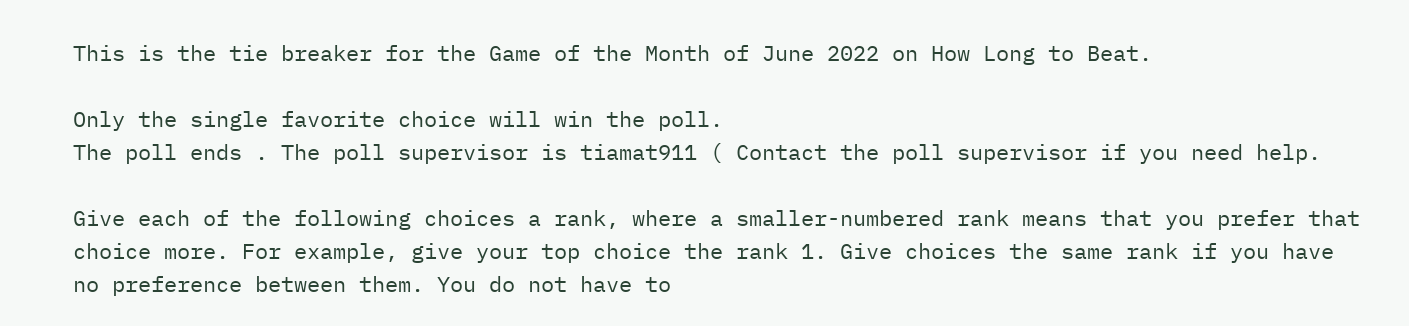This is the tie breaker for the Game of the Month of June 2022 on How Long to Beat.

Only the single favorite choice will win the poll.
The poll ends . The poll supervisor is tiamat911 ( Contact the poll supervisor if you need help.

Give each of the following choices a rank, where a smaller-numbered rank means that you prefer that choice more. For example, give your top choice the rank 1. Give choices the same rank if you have no preference between them. You do not have to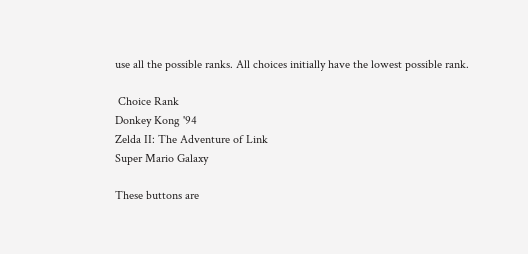use all the possible ranks. All choices initially have the lowest possible rank.

 Choice Rank
Donkey Kong '94
Zelda II: The Adventure of Link
Super Mario Galaxy

These buttons are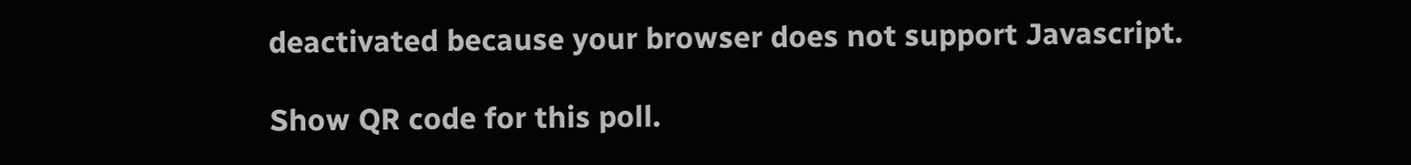deactivated because your browser does not support Javascript.

Show QR code for this poll.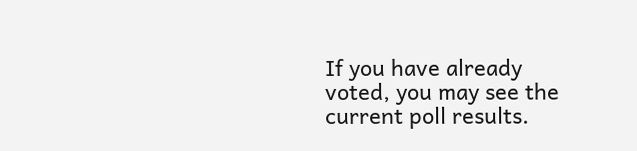If you have already voted, you may see the current poll results.